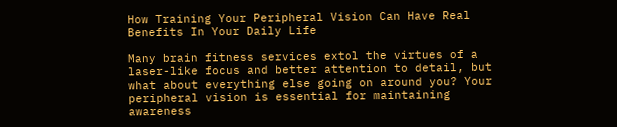How Training Your Peripheral Vision Can Have Real Benefits In Your Daily Life

Many brain fitness services extol the virtues of a laser-like focus and better attention to detail, but what about everything else going on around you? Your peripheral vision is essential for maintaining awareness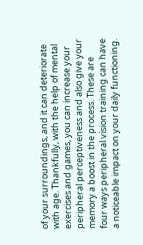of your surroundings, and it can deteriorate with age. Thankfully, with the help of mental exercises and games, you can increase your peripheral perceptiveness and also give your memory a boost in the process. These are four ways peripheral vision training can have a noticeable impact on your daily functioning.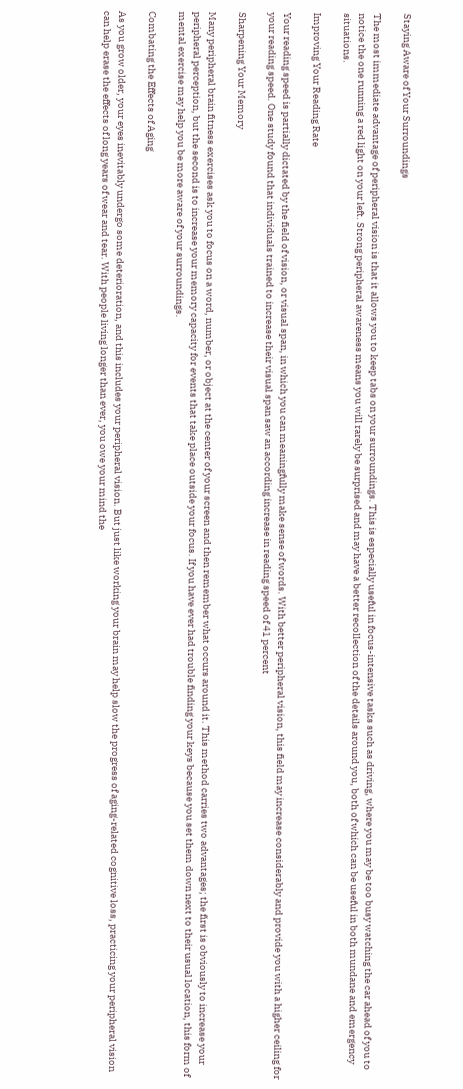Staying Aware of Your Surroundings

The most immediate advantage of peripheral vision is that it allows you to keep tabs on your surroundings. This is especially useful in focus-intensive tasks such as driving, where you may be too busy watching the car ahead of you to notice the one running a red light on your left. Strong peripheral awareness means you will rarely be surprised and may have a better recollection of the details around you, both of which can be useful in both mundane and emergency situations.

Improving Your Reading Rate

Your reading speed is partially dictated by the field of vision, or visual span, in which you can meaningfully make sense of words. With better peripheral vision, this field may increase considerably and provide you with a higher ceiling for your reading speed. One study found that individuals trained to increase their visual span saw an according increase in reading speed of 41 percent

Sharpening Your Memory

Many peripheral brain fitness exercises ask you to focus on a word, number, or object at the center of your screen and then remember what occurs around it. This method carries two advantages; the first is obviously to increase your peripheral perception, but the second is to increase your memory capacity for events that take place outside your focus. If you have ever had trouble finding your keys because you set them down next to their usual location, this form of mental exercise may help you be more aware of your surroundings.

Combating the Effects of Aging

As you grow older, your eyes inevitably undergo some deterioration, and this includes your peripheral vision. But just like working your brain may help slow the progress of aging-related cognitive loss, practicing your peripheral vision can help erase the effects of long years of wear and tear. With people living longer than ever, you owe your mind the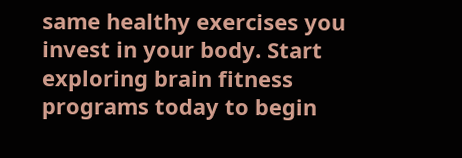same healthy exercises you invest in your body. Start exploring brain fitness programs today to begin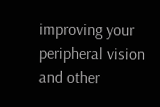improving your peripheral vision and other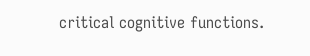critical cognitive functions.